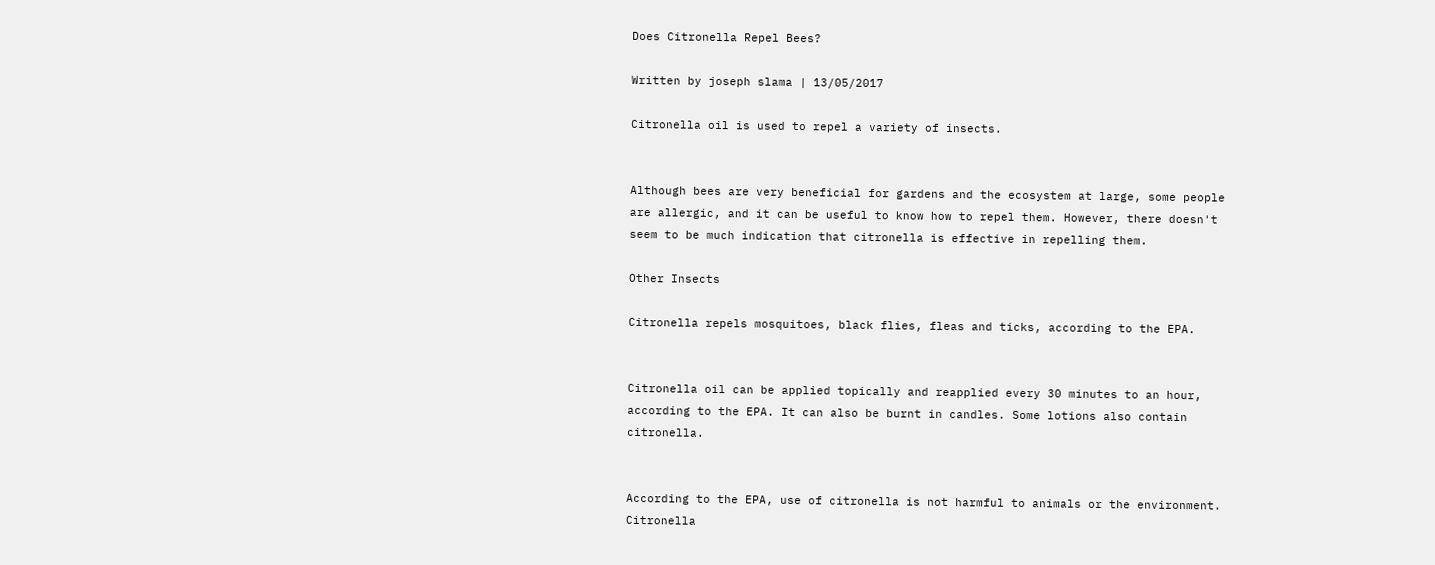Does Citronella Repel Bees?

Written by joseph slama | 13/05/2017

Citronella oil is used to repel a variety of insects.


Although bees are very beneficial for gardens and the ecosystem at large, some people are allergic, and it can be useful to know how to repel them. However, there doesn't seem to be much indication that citronella is effective in repelling them.

Other Insects

Citronella repels mosquitoes, black flies, fleas and ticks, according to the EPA.


Citronella oil can be applied topically and reapplied every 30 minutes to an hour, according to the EPA. It can also be burnt in candles. Some lotions also contain citronella.


According to the EPA, use of citronella is not harmful to animals or the environment. Citronella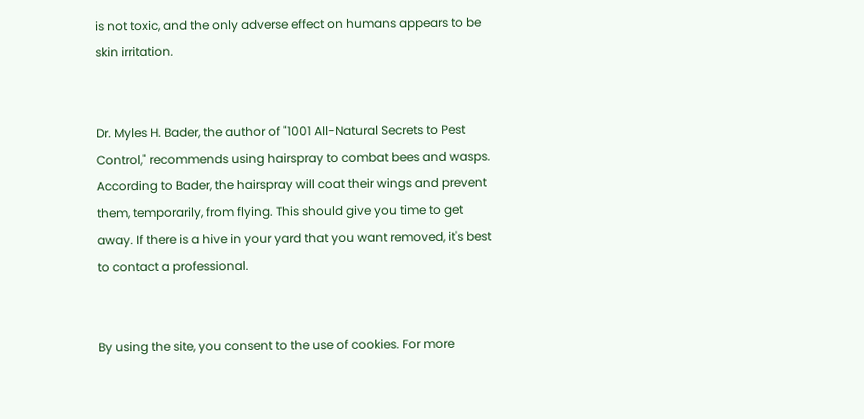is not toxic, and the only adverse effect on humans appears to be skin irritation.


Dr. Myles H. Bader, the author of "1001 All-Natural Secrets to Pest Control," recommends using hairspray to combat bees and wasps. According to Bader, the hairspray will coat their wings and prevent them, temporarily, from flying. This should give you time to get away. If there is a hive in your yard that you want removed, it's best to contact a professional.


By using the site, you consent to the use of cookies. For more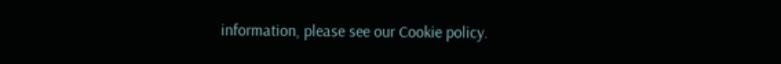information, please see our Cookie policy.